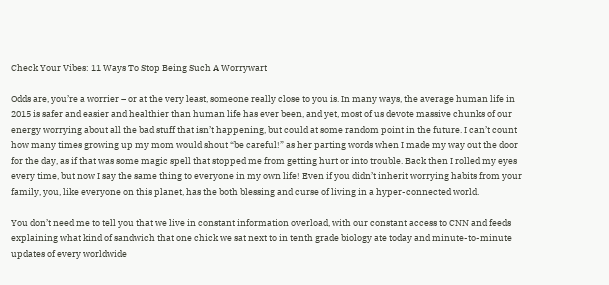Check Your Vibes: 11 Ways To Stop Being Such A Worrywart

Odds are, you’re a worrier – or at the very least, someone really close to you is. In many ways, the average human life in 2015 is safer and easier and healthier than human life has ever been, and yet, most of us devote massive chunks of our energy worrying about all the bad stuff that isn’t happening, but could at some random point in the future. I can’t count how many times growing up my mom would shout “be careful!” as her parting words when I made my way out the door for the day, as if that was some magic spell that stopped me from getting hurt or into trouble. Back then I rolled my eyes every time, but now I say the same thing to everyone in my own life! Even if you didn’t inherit worrying habits from your family, you, like everyone on this planet, has the both blessing and curse of living in a hyper-connected world.

You don’t need me to tell you that we live in constant information overload, with our constant access to CNN and feeds explaining what kind of sandwich that one chick we sat next to in tenth grade biology ate today and minute-to-minute updates of every worldwide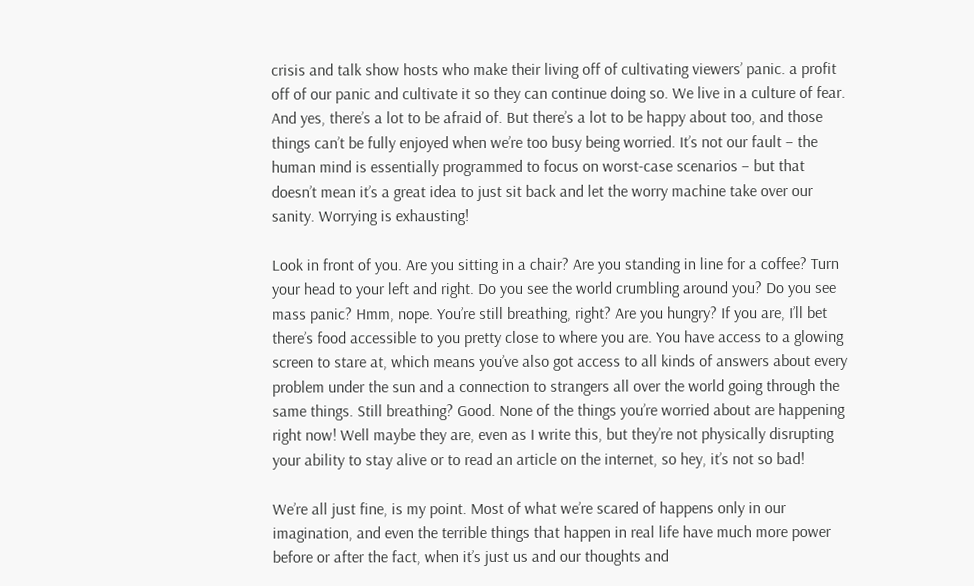crisis and talk show hosts who make their living off of cultivating viewers’ panic. a profit off of our panic and cultivate it so they can continue doing so. We live in a culture of fear. And yes, there’s a lot to be afraid of. But there’s a lot to be happy about too, and those things can’t be fully enjoyed when we’re too busy being worried. It’s not our fault – the human mind is essentially programmed to focus on worst-case scenarios – but that doesn’t mean it’s a great idea to just sit back and let the worry machine take over our sanity. Worrying is exhausting!

Look in front of you. Are you sitting in a chair? Are you standing in line for a coffee? Turn your head to your left and right. Do you see the world crumbling around you? Do you see mass panic? Hmm, nope. You’re still breathing, right? Are you hungry? If you are, I’ll bet there’s food accessible to you pretty close to where you are. You have access to a glowing screen to stare at, which means you’ve also got access to all kinds of answers about every problem under the sun and a connection to strangers all over the world going through the same things. Still breathing? Good. None of the things you’re worried about are happening right now! Well maybe they are, even as I write this, but they’re not physically disrupting your ability to stay alive or to read an article on the internet, so hey, it’s not so bad!

We’re all just fine, is my point. Most of what we’re scared of happens only in our imagination, and even the terrible things that happen in real life have much more power before or after the fact, when it’s just us and our thoughts and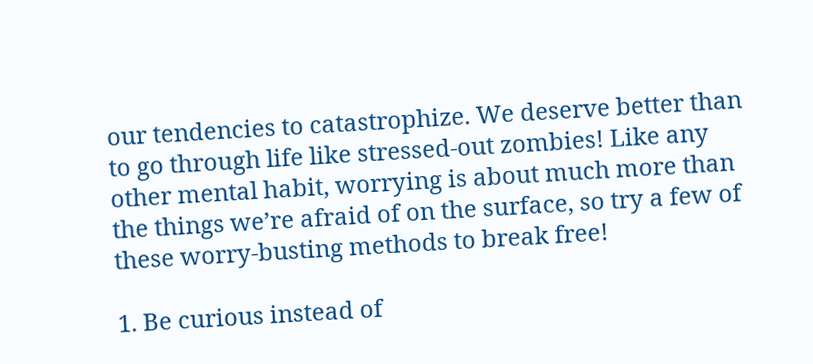our tendencies to catastrophize. We deserve better than to go through life like stressed-out zombies! Like any other mental habit, worrying is about much more than the things we’re afraid of on the surface, so try a few of these worry-busting methods to break free!

1. Be curious instead of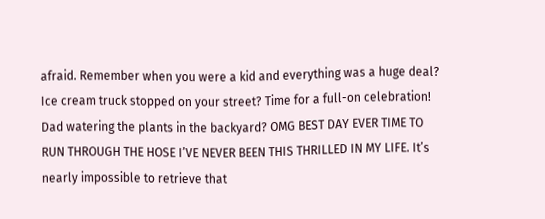afraid. Remember when you were a kid and everything was a huge deal? Ice cream truck stopped on your street? Time for a full-on celebration! Dad watering the plants in the backyard? OMG BEST DAY EVER TIME TO RUN THROUGH THE HOSE I’VE NEVER BEEN THIS THRILLED IN MY LIFE. It’s nearly impossible to retrieve that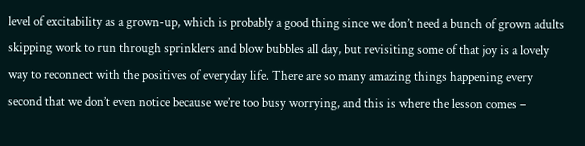level of excitability as a grown-up, which is probably a good thing since we don’t need a bunch of grown adults skipping work to run through sprinklers and blow bubbles all day, but revisiting some of that joy is a lovely way to reconnect with the positives of everyday life. There are so many amazing things happening every second that we don’t even notice because we’re too busy worrying, and this is where the lesson comes –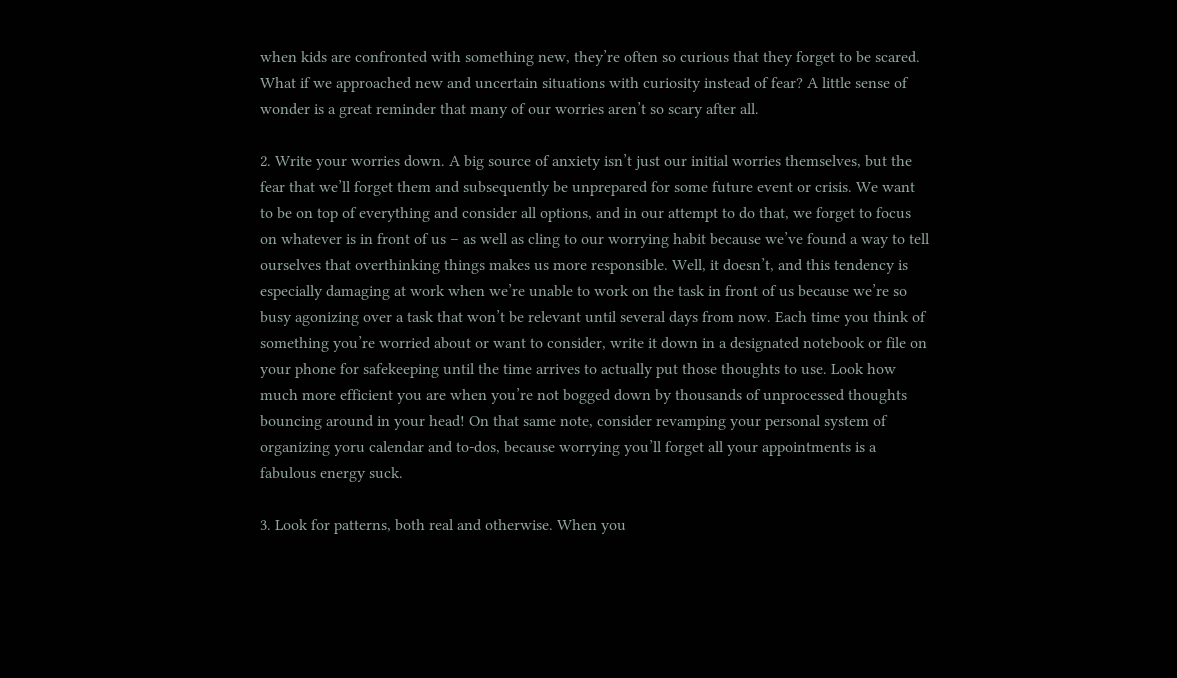when kids are confronted with something new, they’re often so curious that they forget to be scared. What if we approached new and uncertain situations with curiosity instead of fear? A little sense of wonder is a great reminder that many of our worries aren’t so scary after all.

2. Write your worries down. A big source of anxiety isn’t just our initial worries themselves, but the fear that we’ll forget them and subsequently be unprepared for some future event or crisis. We want to be on top of everything and consider all options, and in our attempt to do that, we forget to focus on whatever is in front of us – as well as cling to our worrying habit because we’ve found a way to tell ourselves that overthinking things makes us more responsible. Well, it doesn’t, and this tendency is especially damaging at work when we’re unable to work on the task in front of us because we’re so busy agonizing over a task that won’t be relevant until several days from now. Each time you think of something you’re worried about or want to consider, write it down in a designated notebook or file on your phone for safekeeping until the time arrives to actually put those thoughts to use. Look how much more efficient you are when you’re not bogged down by thousands of unprocessed thoughts bouncing around in your head! On that same note, consider revamping your personal system of organizing yoru calendar and to-dos, because worrying you’ll forget all your appointments is a fabulous energy suck.

3. Look for patterns, both real and otherwise. When you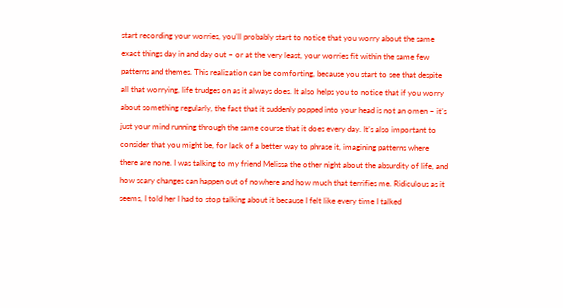start recording your worries, you’ll probably start to notice that you worry about the same exact things day in and day out – or at the very least, your worries fit within the same few patterns and themes. This realization can be comforting, because you start to see that despite all that worrying, life trudges on as it always does. It also helps you to notice that if you worry about something regularly, the fact that it suddenly popped into your head is not an omen – it’s just your mind running through the same course that it does every day. It’s also important to consider that you might be, for lack of a better way to phrase it, imagining patterns where there are none. I was talking to my friend Melissa the other night about the absurdity of life, and how scary changes can happen out of nowhere and how much that terrifies me. Ridiculous as it seems, I told her I had to stop talking about it because I felt like every time I talked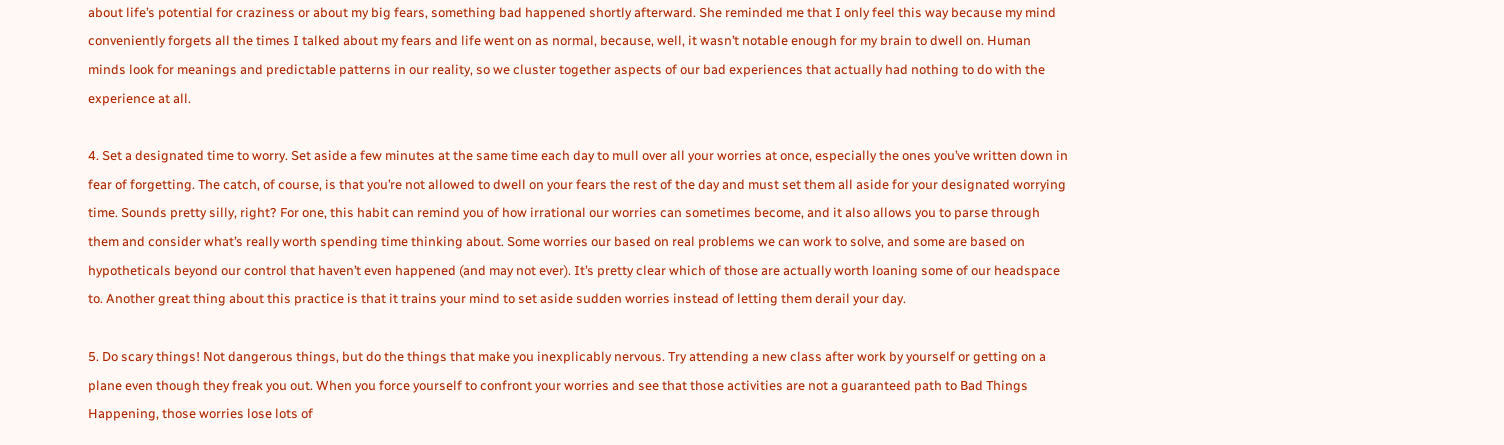about life’s potential for craziness or about my big fears, something bad happened shortly afterward. She reminded me that I only feel this way because my mind conveniently forgets all the times I talked about my fears and life went on as normal, because, well, it wasn’t notable enough for my brain to dwell on. Human minds look for meanings and predictable patterns in our reality, so we cluster together aspects of our bad experiences that actually had nothing to do with the experience at all.

4. Set a designated time to worry. Set aside a few minutes at the same time each day to mull over all your worries at once, especially the ones you’ve written down in fear of forgetting. The catch, of course, is that you’re not allowed to dwell on your fears the rest of the day and must set them all aside for your designated worrying time. Sounds pretty silly, right? For one, this habit can remind you of how irrational our worries can sometimes become, and it also allows you to parse through them and consider what’s really worth spending time thinking about. Some worries our based on real problems we can work to solve, and some are based on hypotheticals beyond our control that haven’t even happened (and may not ever). It’s pretty clear which of those are actually worth loaning some of our headspace to. Another great thing about this practice is that it trains your mind to set aside sudden worries instead of letting them derail your day.

5. Do scary things! Not dangerous things, but do the things that make you inexplicably nervous. Try attending a new class after work by yourself or getting on a plane even though they freak you out. When you force yourself to confront your worries and see that those activities are not a guaranteed path to Bad Things Happening, those worries lose lots of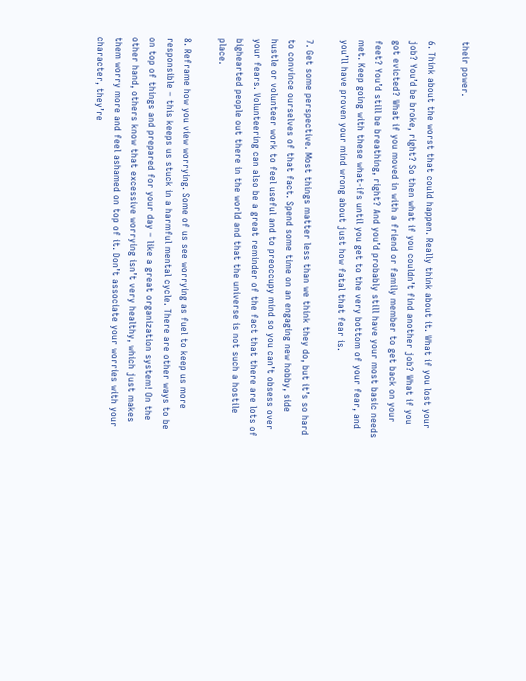their power.

6. Think about the worst that could happen. Really think about it. What if you lost your job? You’d be broke, right? So then what if you couldn’t find another job? What if you got evicted? What if you moved in with a friend or family member to get back on your feet? You’d still be breathing, right? And you’d probably still have your most basic needs met. Keep going with these what-ifs until you get to the very bottom of your fear, and you’ll have proven your mind wrong about just how fatal that fear is.

7. Get some perspective. Most things matter less than we think they do, but it’s so hard to convince ourselves of that fact. Spend some time on an engaging new hobby, side hustle or volunteer work to feel useful and to preoccupy mind so you can’t obsess over your fears. Volunteering can also be a great reminder of the fact that there are lots of bighearted people out there in the world and that the universe is not such a hostile place.

8. Reframe how you view worrying. Some of us see worrying as fuel to keep us more responsible – this keeps us stuck in a harmful mental cycle. There are other ways to be on top of things and prepared for your day – like a great organization system! On the other hand, others know that excessive worrying isn’t very healthy, which just makes them worry more and feel ashamed on top of it. Don’t associate your worries with your character, they’re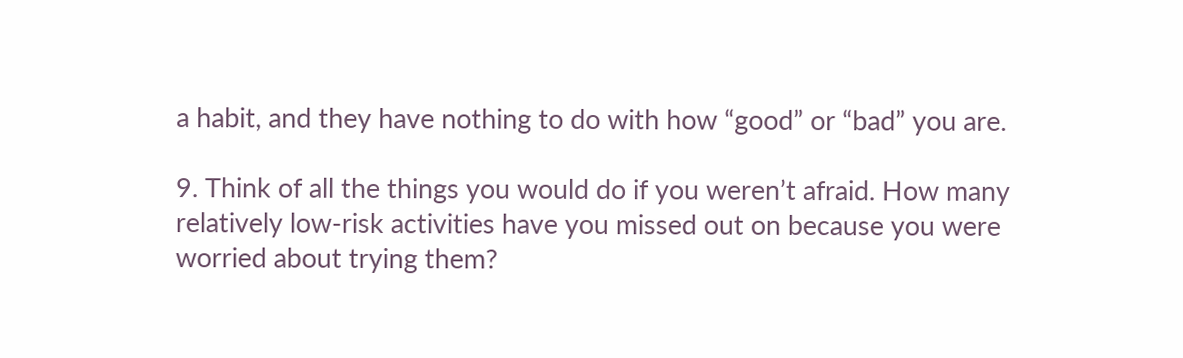a habit, and they have nothing to do with how “good” or “bad” you are.

9. Think of all the things you would do if you weren’t afraid. How many relatively low-risk activities have you missed out on because you were worried about trying them?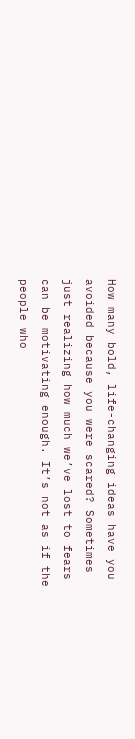How many bold, life-changing ideas have you avoided because you were scared? Sometimes just realizing how much we’ve lost to fears can be motivating enough. It’s not as if the people who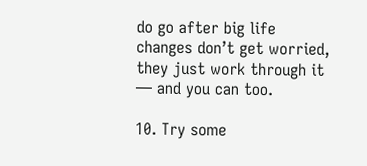do go after big life changes don’t get worried, they just work through it — and you can too.

10. Try some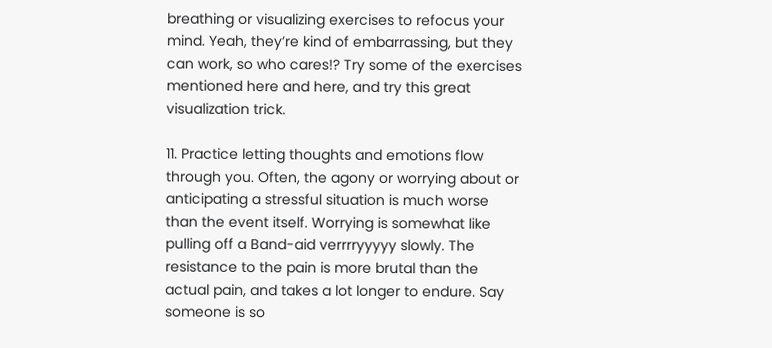breathing or visualizing exercises to refocus your mind. Yeah, they’re kind of embarrassing, but they can work, so who cares!? Try some of the exercises mentioned here and here, and try this great visualization trick.

11. Practice letting thoughts and emotions flow through you. Often, the agony or worrying about or anticipating a stressful situation is much worse than the event itself. Worrying is somewhat like pulling off a Band-aid verrrryyyyy slowly. The resistance to the pain is more brutal than the actual pain, and takes a lot longer to endure. Say someone is so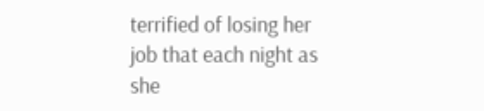terrified of losing her job that each night as she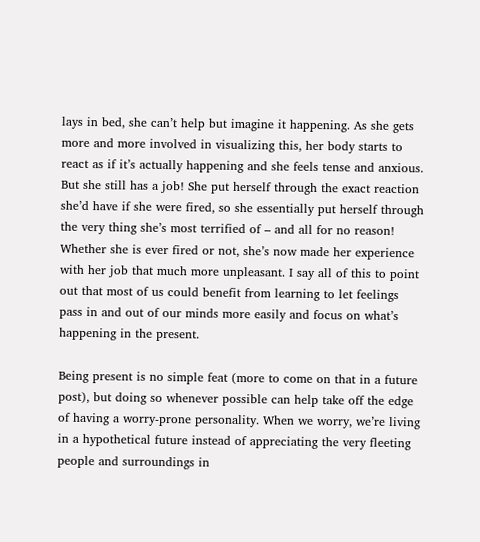lays in bed, she can’t help but imagine it happening. As she gets more and more involved in visualizing this, her body starts to react as if it’s actually happening and she feels tense and anxious. But she still has a job! She put herself through the exact reaction she’d have if she were fired, so she essentially put herself through the very thing she’s most terrified of – and all for no reason! Whether she is ever fired or not, she’s now made her experience with her job that much more unpleasant. I say all of this to point out that most of us could benefit from learning to let feelings pass in and out of our minds more easily and focus on what’s happening in the present.

Being present is no simple feat (more to come on that in a future post), but doing so whenever possible can help take off the edge of having a worry-prone personality. When we worry, we’re living in a hypothetical future instead of appreciating the very fleeting people and surroundings in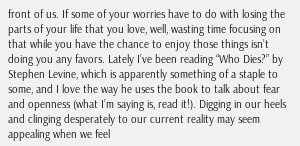front of us. If some of your worries have to do with losing the parts of your life that you love, well, wasting time focusing on that while you have the chance to enjoy those things isn’t doing you any favors. Lately I’ve been reading “Who Dies?” by Stephen Levine, which is apparently something of a staple to some, and I love the way he uses the book to talk about fear and openness (what I’m saying is, read it!). Digging in our heels and clinging desperately to our current reality may seem appealing when we feel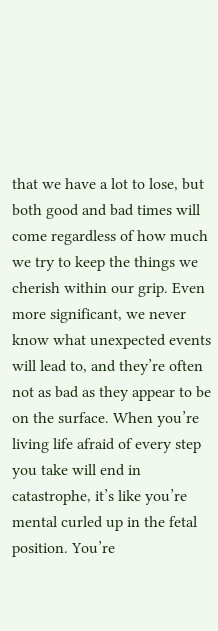that we have a lot to lose, but both good and bad times will come regardless of how much we try to keep the things we cherish within our grip. Even more significant, we never know what unexpected events will lead to, and they’re often not as bad as they appear to be on the surface. When you’re living life afraid of every step you take will end in catastrophe, it’s like you’re mental curled up in the fetal position. You’re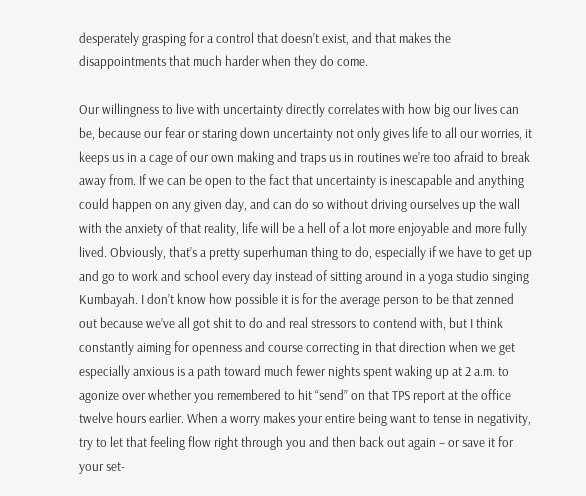desperately grasping for a control that doesn’t exist, and that makes the disappointments that much harder when they do come.

Our willingness to live with uncertainty directly correlates with how big our lives can be, because our fear or staring down uncertainty not only gives life to all our worries, it keeps us in a cage of our own making and traps us in routines we’re too afraid to break away from. If we can be open to the fact that uncertainty is inescapable and anything could happen on any given day, and can do so without driving ourselves up the wall with the anxiety of that reality, life will be a hell of a lot more enjoyable and more fully lived. Obviously, that’s a pretty superhuman thing to do, especially if we have to get up and go to work and school every day instead of sitting around in a yoga studio singing Kumbayah. I don’t know how possible it is for the average person to be that zenned out because we’ve all got shit to do and real stressors to contend with, but I think constantly aiming for openness and course correcting in that direction when we get especially anxious is a path toward much fewer nights spent waking up at 2 a.m. to agonize over whether you remembered to hit “send” on that TPS report at the office twelve hours earlier. When a worry makes your entire being want to tense in negativity, try to let that feeling flow right through you and then back out again – or save it for your set-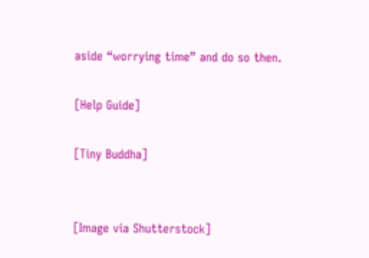aside “worrying time” and do so then.

[Help Guide]

[Tiny Buddha]


[Image via Shutterstock]